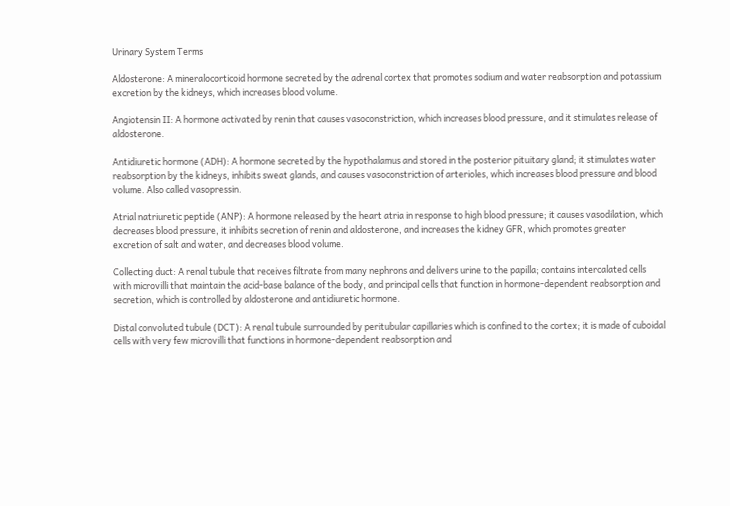Urinary System Terms

Aldosterone: A mineralocorticoid hormone secreted by the adrenal cortex that promotes sodium and water reabsorption and potassium excretion by the kidneys, which increases blood volume.

Angiotensin II: A hormone activated by renin that causes vasoconstriction, which increases blood pressure, and it stimulates release of aldosterone.

Antidiuretic hormone (ADH): A hormone secreted by the hypothalamus and stored in the posterior pituitary gland; it stimulates water reabsorption by the kidneys, inhibits sweat glands, and causes vasoconstriction of arterioles, which increases blood pressure and blood volume. Also called vasopressin.

Atrial natriuretic peptide (ANP): A hormone released by the heart atria in response to high blood pressure; it causes vasodilation, which decreases blood pressure, it inhibits secretion of renin and aldosterone, and increases the kidney GFR, which promotes greater excretion of salt and water, and decreases blood volume.

Collecting duct: A renal tubule that receives filtrate from many nephrons and delivers urine to the papilla; contains intercalated cells with microvilli that maintain the acid-base balance of the body, and principal cells that function in hormone-dependent reabsorption and secretion, which is controlled by aldosterone and antidiuretic hormone.

Distal convoluted tubule (DCT): A renal tubule surrounded by peritubular capillaries which is confined to the cortex; it is made of cuboidal cells with very few microvilli that functions in hormone-dependent reabsorption and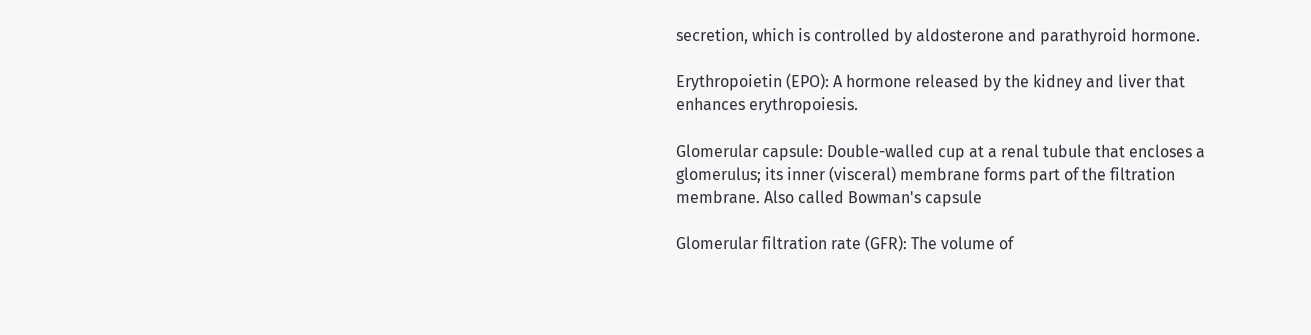secretion, which is controlled by aldosterone and parathyroid hormone.

Erythropoietin (EPO): A hormone released by the kidney and liver that enhances erythropoiesis.

Glomerular capsule: Double-walled cup at a renal tubule that encloses a glomerulus; its inner (visceral) membrane forms part of the filtration membrane. Also called Bowman's capsule

Glomerular filtration rate (GFR): The volume of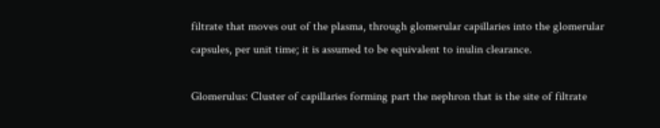filtrate that moves out of the plasma, through glomerular capillaries into the glomerular capsules, per unit time; it is assumed to be equivalent to inulin clearance.

Glomerulus: Cluster of capillaries forming part the nephron that is the site of filtrate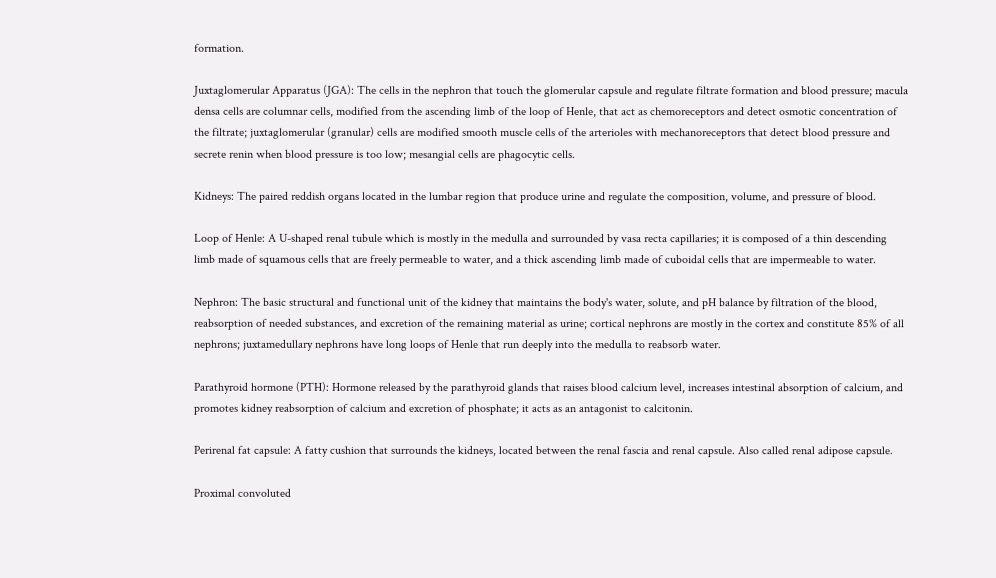formation.

Juxtaglomerular Apparatus (JGA): The cells in the nephron that touch the glomerular capsule and regulate filtrate formation and blood pressure; macula densa cells are columnar cells, modified from the ascending limb of the loop of Henle, that act as chemoreceptors and detect osmotic concentration of the filtrate; juxtaglomerular (granular) cells are modified smooth muscle cells of the arterioles with mechanoreceptors that detect blood pressure and secrete renin when blood pressure is too low; mesangial cells are phagocytic cells.

Kidneys: The paired reddish organs located in the lumbar region that produce urine and regulate the composition, volume, and pressure of blood.

Loop of Henle: A U-shaped renal tubule which is mostly in the medulla and surrounded by vasa recta capillaries; it is composed of a thin descending limb made of squamous cells that are freely permeable to water, and a thick ascending limb made of cuboidal cells that are impermeable to water.

Nephron: The basic structural and functional unit of the kidney that maintains the body's water, solute, and pH balance by filtration of the blood, reabsorption of needed substances, and excretion of the remaining material as urine; cortical nephrons are mostly in the cortex and constitute 85% of all nephrons; juxtamedullary nephrons have long loops of Henle that run deeply into the medulla to reabsorb water.

Parathyroid hormone (PTH): Hormone released by the parathyroid glands that raises blood calcium level, increases intestinal absorption of calcium, and promotes kidney reabsorption of calcium and excretion of phosphate; it acts as an antagonist to calcitonin.

Perirenal fat capsule: A fatty cushion that surrounds the kidneys, located between the renal fascia and renal capsule. Also called renal adipose capsule.

Proximal convoluted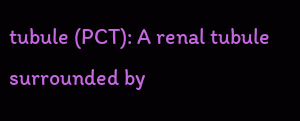tubule (PCT): A renal tubule surrounded by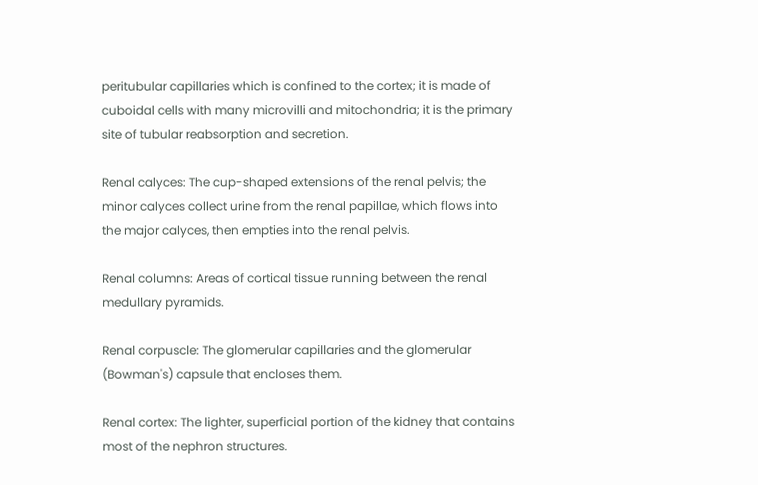peritubular capillaries which is confined to the cortex; it is made of cuboidal cells with many microvilli and mitochondria; it is the primary site of tubular reabsorption and secretion.

Renal calyces: The cup-shaped extensions of the renal pelvis; the minor calyces collect urine from the renal papillae, which flows into the major calyces, then empties into the renal pelvis.

Renal columns: Areas of cortical tissue running between the renal medullary pyramids.

Renal corpuscle: The glomerular capillaries and the glomerular (Bowman's) capsule that encloses them.

Renal cortex: The lighter, superficial portion of the kidney that contains most of the nephron structures.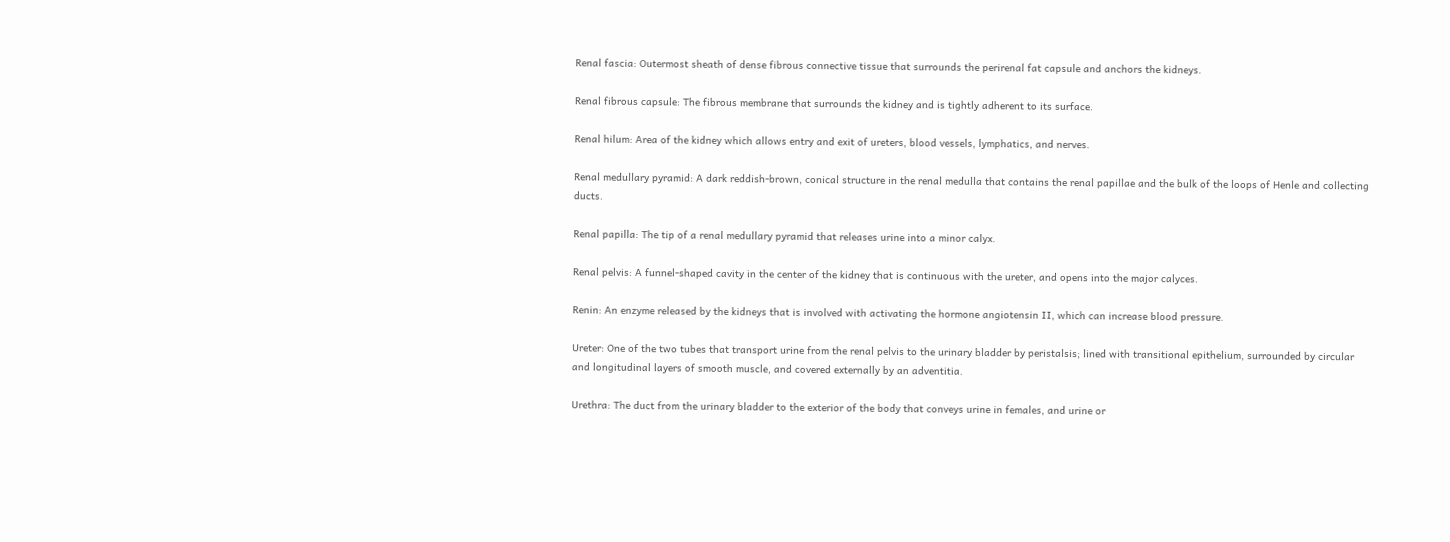Renal fascia: Outermost sheath of dense fibrous connective tissue that surrounds the perirenal fat capsule and anchors the kidneys.

Renal fibrous capsule: The fibrous membrane that surrounds the kidney and is tightly adherent to its surface.

Renal hilum: Area of the kidney which allows entry and exit of ureters, blood vessels, lymphatics, and nerves.

Renal medullary pyramid: A dark reddish-brown, conical structure in the renal medulla that contains the renal papillae and the bulk of the loops of Henle and collecting ducts.

Renal papilla: The tip of a renal medullary pyramid that releases urine into a minor calyx.

Renal pelvis: A funnel-shaped cavity in the center of the kidney that is continuous with the ureter, and opens into the major calyces.

Renin: An enzyme released by the kidneys that is involved with activating the hormone angiotensin II, which can increase blood pressure.

Ureter: One of the two tubes that transport urine from the renal pelvis to the urinary bladder by peristalsis; lined with transitional epithelium, surrounded by circular and longitudinal layers of smooth muscle, and covered externally by an adventitia.

Urethra: The duct from the urinary bladder to the exterior of the body that conveys urine in females, and urine or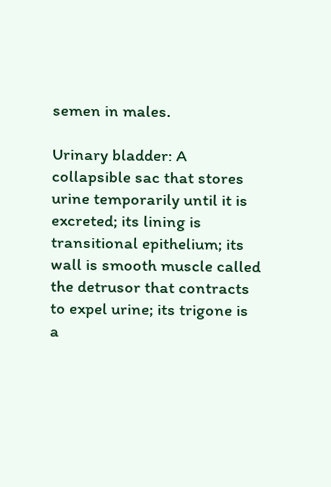semen in males.

Urinary bladder: A collapsible sac that stores urine temporarily until it is excreted; its lining is transitional epithelium; its wall is smooth muscle called the detrusor that contracts to expel urine; its trigone is a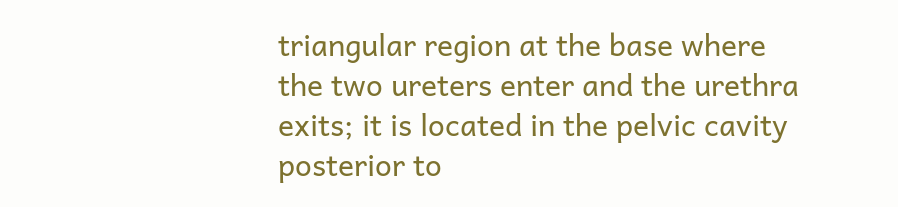triangular region at the base where the two ureters enter and the urethra exits; it is located in the pelvic cavity posterior to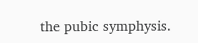the pubic symphysis.